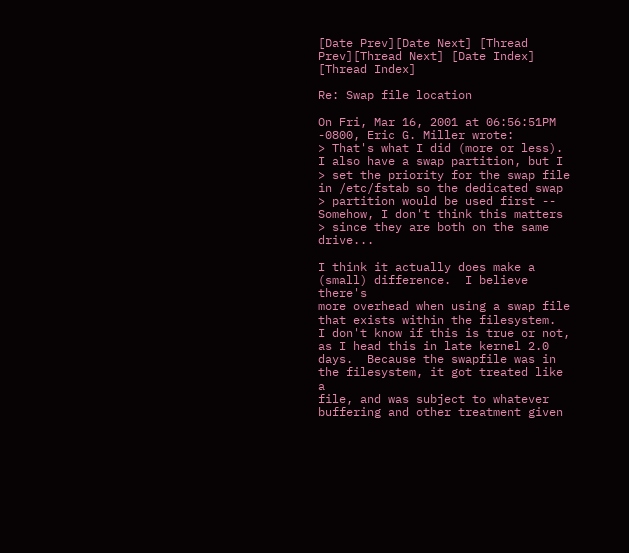[Date Prev][Date Next] [Thread Prev][Thread Next] [Date Index] [Thread Index]

Re: Swap file location

On Fri, Mar 16, 2001 at 06:56:51PM -0800, Eric G. Miller wrote:
> That's what I did (more or less).  I also have a swap partition, but I
> set the priority for the swap file in /etc/fstab so the dedicated swap
> partition would be used first -- Somehow, I don't think this matters
> since they are both on the same drive...

I think it actually does make a (small) difference.  I believe there's
more overhead when using a swap file that exists within the filesystem.
I don't know if this is true or not, as I head this in late kernel 2.0
days.  Because the swapfile was in the filesystem, it got treated like a
file, and was subject to whatever buffering and other treatment given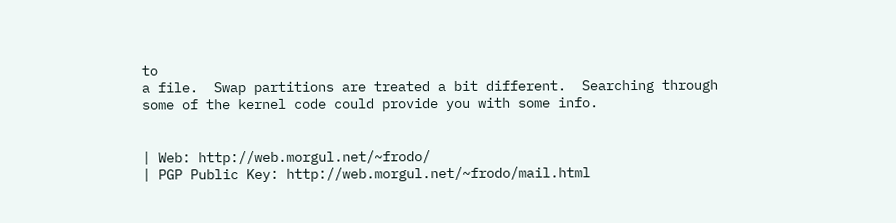to
a file.  Swap partitions are treated a bit different.  Searching through
some of the kernel code could provide you with some info.


| Web: http://web.morgul.net/~frodo/
| PGP Public Key: http://web.morgul.net/~frodo/mail.html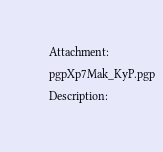Attachment: pgpXp7Mak_KyP.pgp
Description: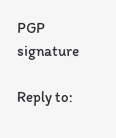PGP signature

Reply to: